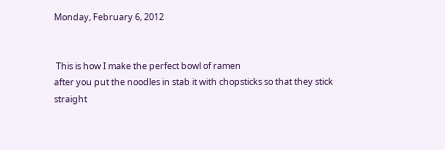Monday, February 6, 2012


 This is how I make the perfect bowl of ramen
after you put the noodles in stab it with chopsticks so that they stick straight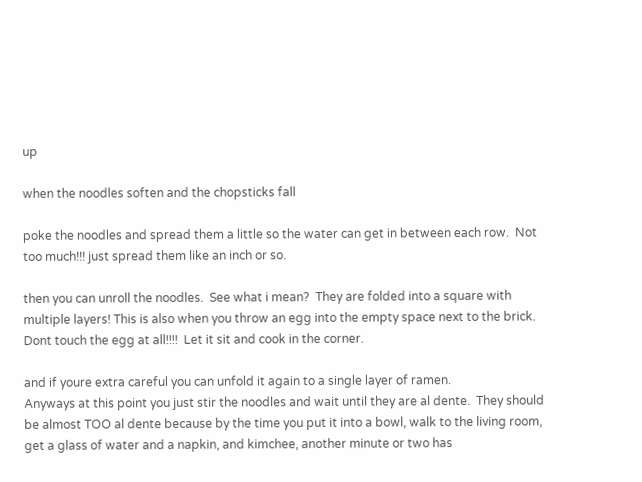up

when the noodles soften and the chopsticks fall

poke the noodles and spread them a little so the water can get in between each row.  Not too much!!! just spread them like an inch or so.

then you can unroll the noodles.  See what i mean?  They are folded into a square with multiple layers! This is also when you throw an egg into the empty space next to the brick.  Dont touch the egg at all!!!!  Let it sit and cook in the corner.

and if youre extra careful you can unfold it again to a single layer of ramen.
Anyways at this point you just stir the noodles and wait until they are al dente.  They should be almost TOO al dente because by the time you put it into a bowl, walk to the living room, get a glass of water and a napkin, and kimchee, another minute or two has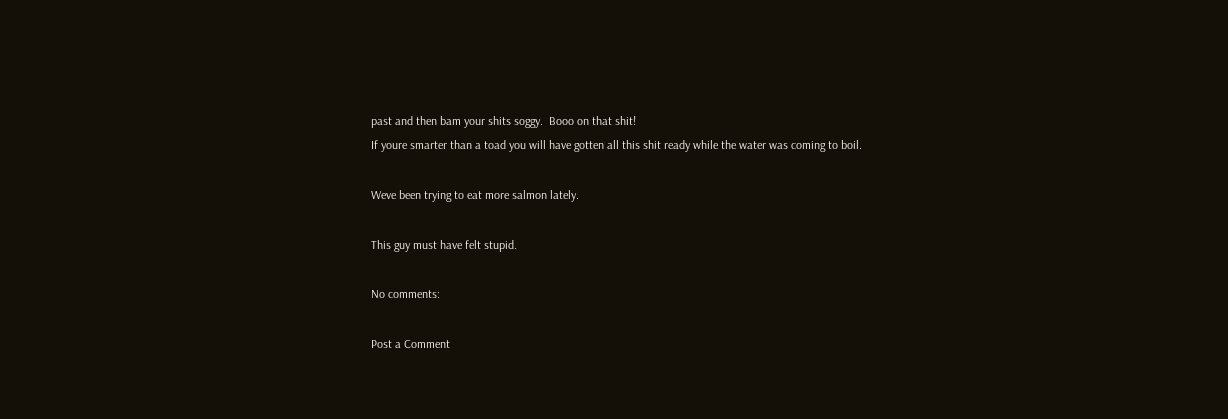past and then bam your shits soggy.  Booo on that shit!
If youre smarter than a toad you will have gotten all this shit ready while the water was coming to boil.

Weve been trying to eat more salmon lately.

This guy must have felt stupid.

No comments:

Post a Comment